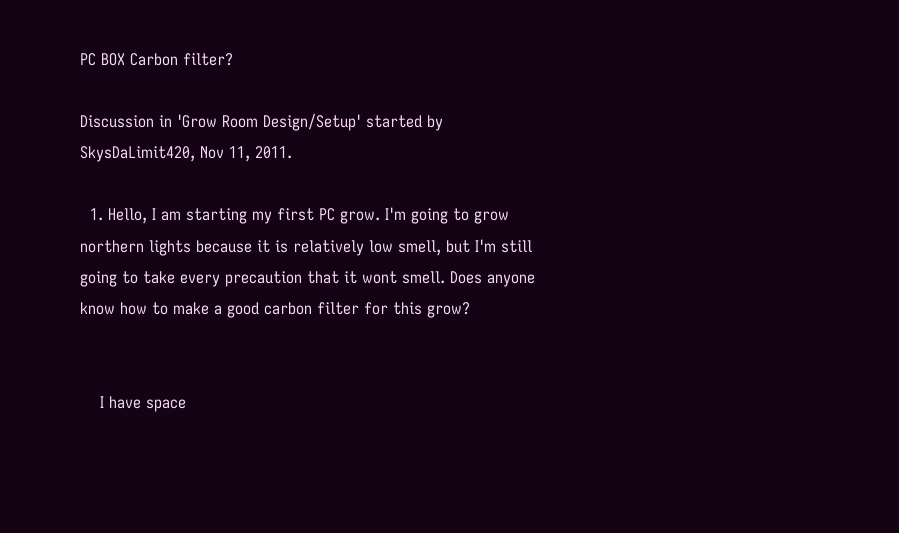PC BOX Carbon filter?

Discussion in 'Grow Room Design/Setup' started by SkysDaLimit420, Nov 11, 2011.

  1. Hello, I am starting my first PC grow. I'm going to grow northern lights because it is relatively low smell, but I'm still going to take every precaution that it wont smell. Does anyone know how to make a good carbon filter for this grow?


    I have space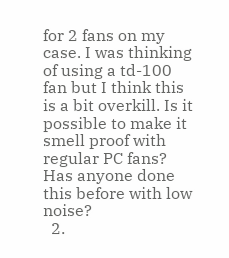for 2 fans on my case. I was thinking of using a td-100 fan but I think this is a bit overkill. Is it possible to make it smell proof with regular PC fans? Has anyone done this before with low noise?
  2.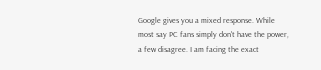Google gives you a mixed response. While most say PC fans simply don't have the power, a few disagree. I am facing the exact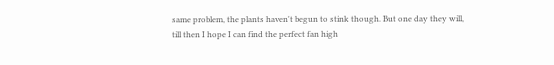same problem, the plants haven't begun to stink though. But one day they will, till then I hope I can find the perfect fan high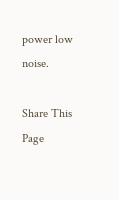power low noise.

Share This Page